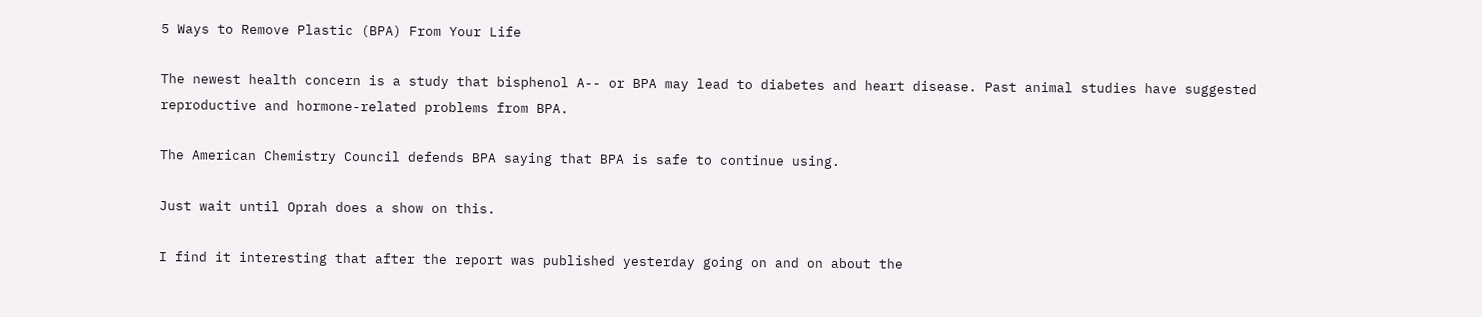5 Ways to Remove Plastic (BPA) From Your Life

The newest health concern is a study that bisphenol A-- or BPA may lead to diabetes and heart disease. Past animal studies have suggested reproductive and hormone-related problems from BPA.

The American Chemistry Council defends BPA saying that BPA is safe to continue using.

Just wait until Oprah does a show on this.

I find it interesting that after the report was published yesterday going on and on about the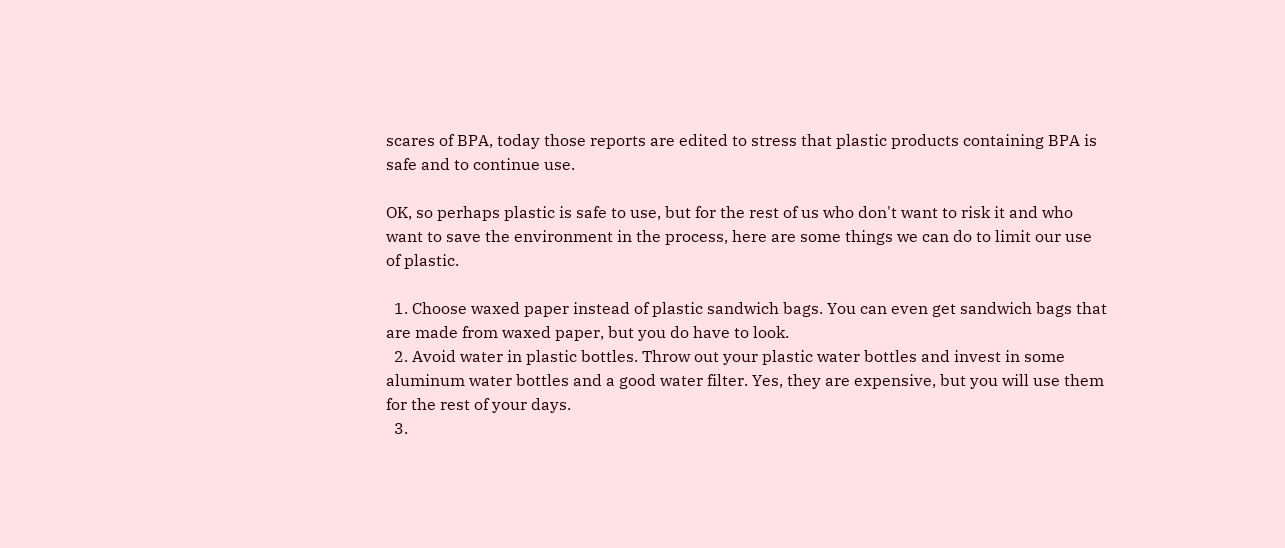scares of BPA, today those reports are edited to stress that plastic products containing BPA is safe and to continue use.

OK, so perhaps plastic is safe to use, but for the rest of us who don't want to risk it and who want to save the environment in the process, here are some things we can do to limit our use of plastic.

  1. Choose waxed paper instead of plastic sandwich bags. You can even get sandwich bags that are made from waxed paper, but you do have to look.
  2. Avoid water in plastic bottles. Throw out your plastic water bottles and invest in some aluminum water bottles and a good water filter. Yes, they are expensive, but you will use them for the rest of your days.
  3.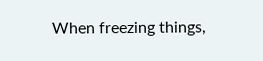When freezing things,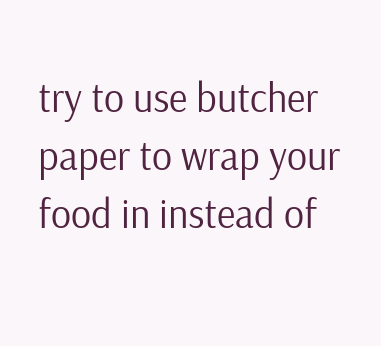try to use butcher paper to wrap your food in instead of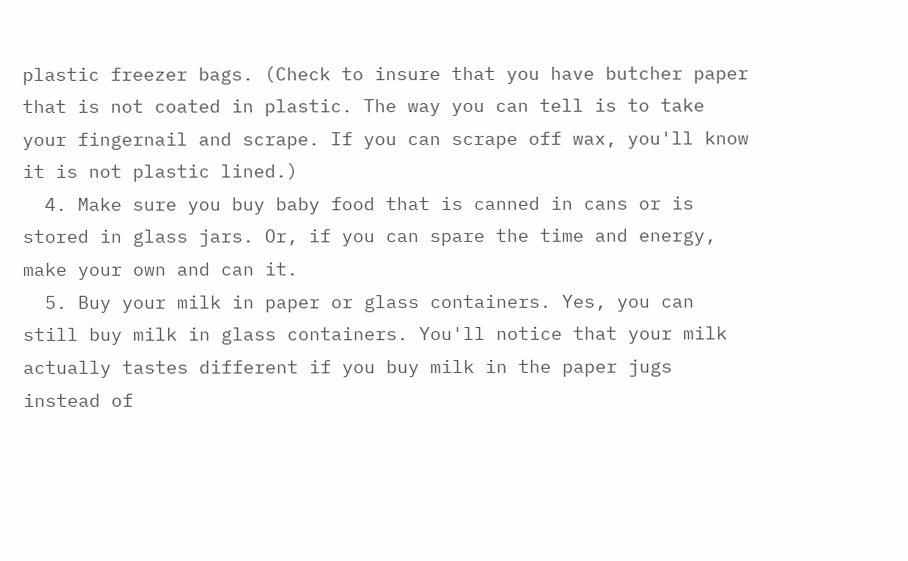plastic freezer bags. (Check to insure that you have butcher paper that is not coated in plastic. The way you can tell is to take your fingernail and scrape. If you can scrape off wax, you'll know it is not plastic lined.)
  4. Make sure you buy baby food that is canned in cans or is stored in glass jars. Or, if you can spare the time and energy, make your own and can it.
  5. Buy your milk in paper or glass containers. Yes, you can still buy milk in glass containers. You'll notice that your milk actually tastes different if you buy milk in the paper jugs instead of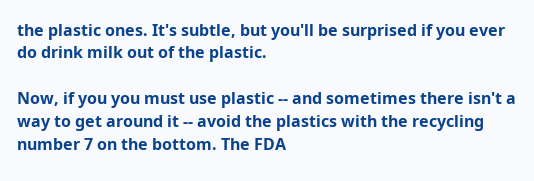the plastic ones. It's subtle, but you'll be surprised if you ever do drink milk out of the plastic.

Now, if you you must use plastic -- and sometimes there isn't a way to get around it -- avoid the plastics with the recycling number 7 on the bottom. The FDA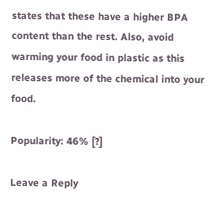states that these have a higher BPA content than the rest. Also, avoid warming your food in plastic as this releases more of the chemical into your food.

Popularity: 46% [?]

Leave a Reply